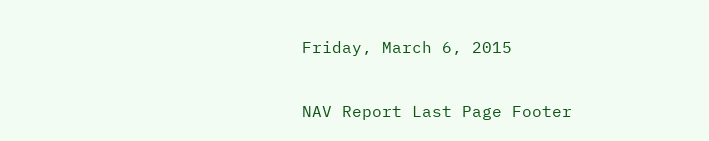Friday, March 6, 2015

NAV Report Last Page Footer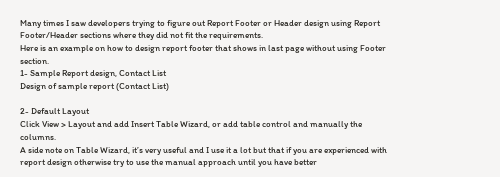Many times I saw developers trying to figure out Report Footer or Header design using Report Footer/Header sections where they did not fit the requirements.
Here is an example on how to design report footer that shows in last page without using Footer section.
1- Sample Report design, Contact List
Design of sample report (Contact List)

2- Default Layout
Click View > Layout and add Insert Table Wizard, or add table control and manually the columns.
A side note on Table Wizard, it’s very useful and I use it a lot but that if you are experienced with report design otherwise try to use the manual approach until you have better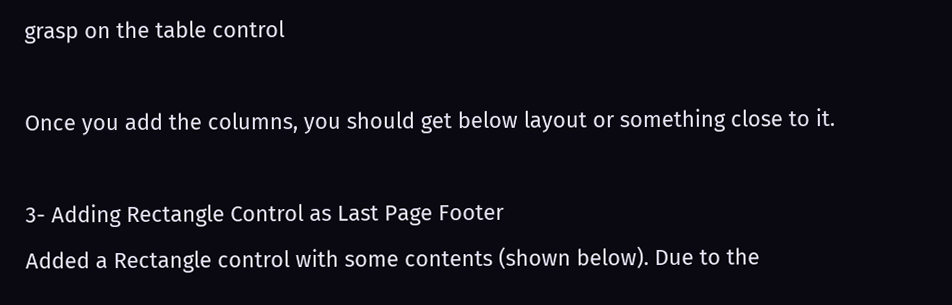grasp on the table control

Once you add the columns, you should get below layout or something close to it.

3- Adding Rectangle Control as Last Page Footer
Added a Rectangle control with some contents (shown below). Due to the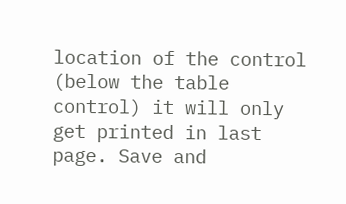location of the control (below the table control) it will only get printed in last page. Save and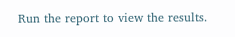Run the report to view the results.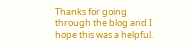Thanks for going through the blog and I hope this was a helpful.